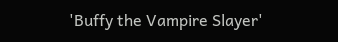'Buffy the Vampire Slayer'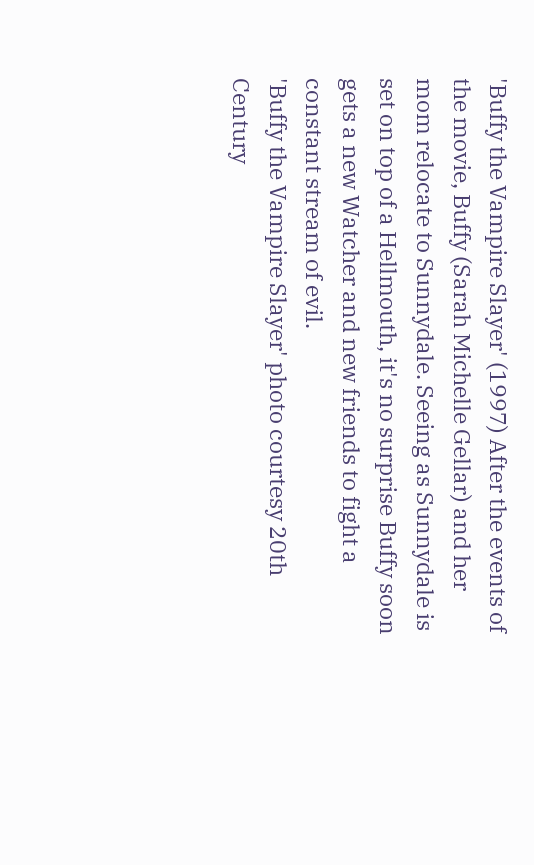'Buffy the Vampire Slayer' (1997) After the events of the movie, Buffy (Sarah Michelle Gellar) and her mom relocate to Sunnydale. Seeing as Sunnydale is set on top of a Hellmouth, it's no surprise Buffy soon gets a new Watcher and new friends to fight a constant stream of evil.
'Buffy the Vampire Slayer' photo courtesy 20th Century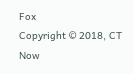Fox
Copyright © 2018, CT Now